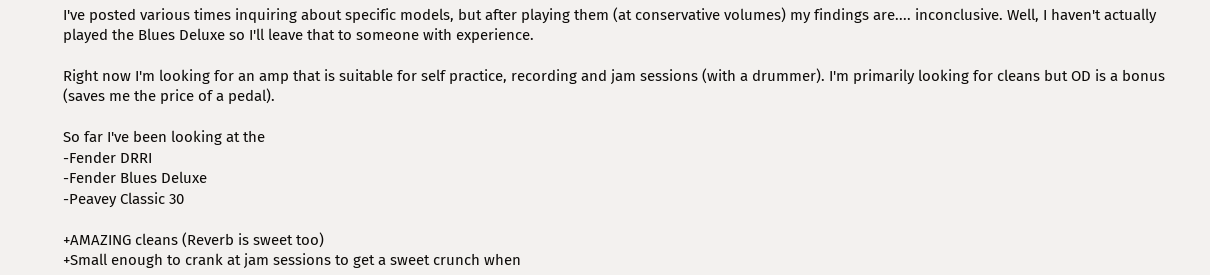I've posted various times inquiring about specific models, but after playing them (at conservative volumes) my findings are.... inconclusive. Well, I haven't actually played the Blues Deluxe so I'll leave that to someone with experience.

Right now I'm looking for an amp that is suitable for self practice, recording and jam sessions (with a drummer). I'm primarily looking for cleans but OD is a bonus (saves me the price of a pedal).

So far I've been looking at the
-Fender DRRI
-Fender Blues Deluxe
-Peavey Classic 30

+AMAZING cleans (Reverb is sweet too)
+Small enough to crank at jam sessions to get a sweet crunch when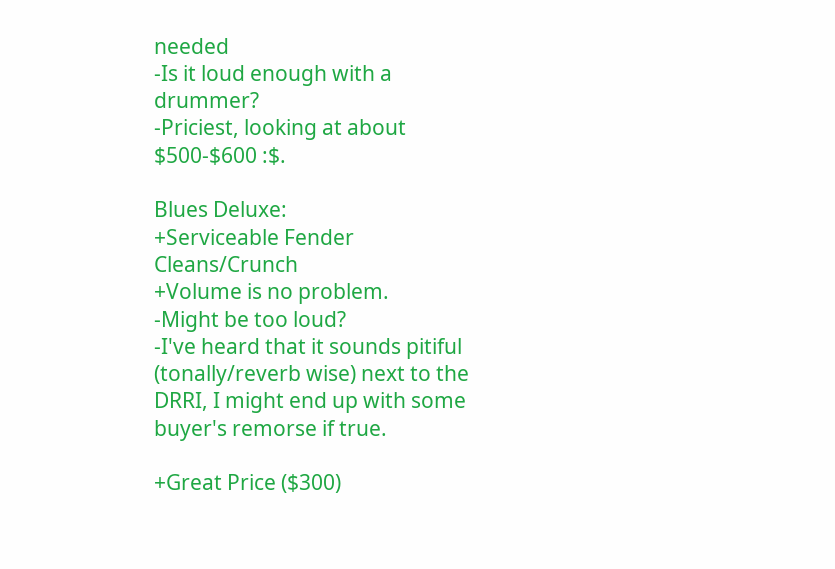needed
-Is it loud enough with a drummer?
-Priciest, looking at about $500-$600 :$.

Blues Deluxe:
+Serviceable Fender Cleans/Crunch
+Volume is no problem.
-Might be too loud?
-I've heard that it sounds pitiful (tonally/reverb wise) next to the DRRI, I might end up with some buyer's remorse if true.

+Great Price ($300)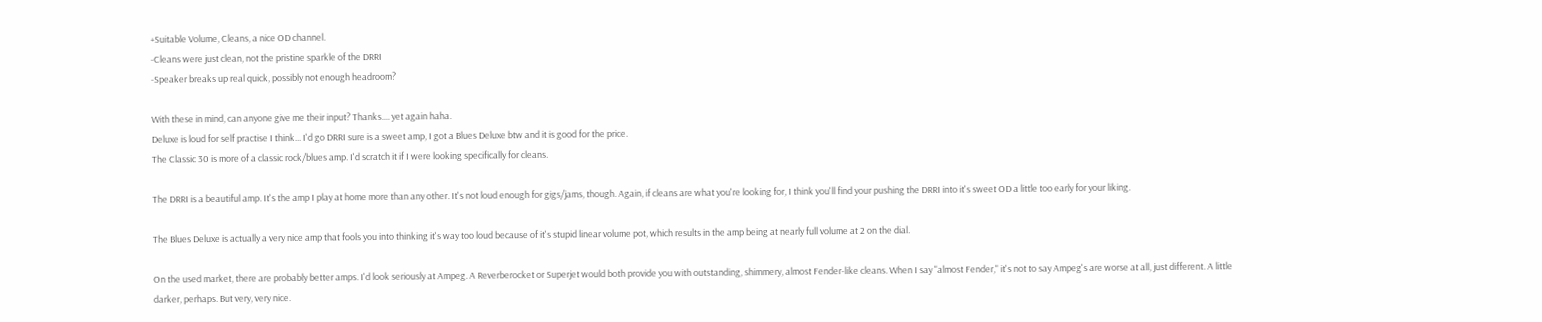+Suitable Volume, Cleans, a nice OD channel.
-Cleans were just clean, not the pristine sparkle of the DRRI
-Speaker breaks up real quick, possibly not enough headroom?

With these in mind, can anyone give me their input? Thanks.... yet again haha.
Deluxe is loud for self practise I think... I'd go DRRI sure is a sweet amp, I got a Blues Deluxe btw and it is good for the price.
The Classic 30 is more of a classic rock/blues amp. I'd scratch it if I were looking specifically for cleans.

The DRRI is a beautiful amp. It's the amp I play at home more than any other. It's not loud enough for gigs/jams, though. Again, if cleans are what you're looking for, I think you'll find your pushing the DRRI into it's sweet OD a little too early for your liking.

The Blues Deluxe is actually a very nice amp that fools you into thinking it's way too loud because of it's stupid linear volume pot, which results in the amp being at nearly full volume at 2 on the dial.

On the used market, there are probably better amps. I'd look seriously at Ampeg. A Reverberocket or Superjet would both provide you with outstanding, shimmery, almost Fender-like cleans. When I say "almost Fender," it's not to say Ampeg's are worse at all, just different. A little darker, perhaps. But very, very nice.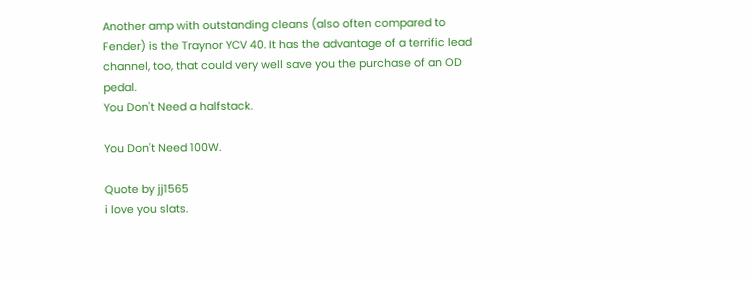Another amp with outstanding cleans (also often compared to Fender) is the Traynor YCV 40. It has the advantage of a terrific lead channel, too, that could very well save you the purchase of an OD pedal.
You Don't Need a halfstack.

You Don't Need 100W.

Quote by jj1565
i love you slats.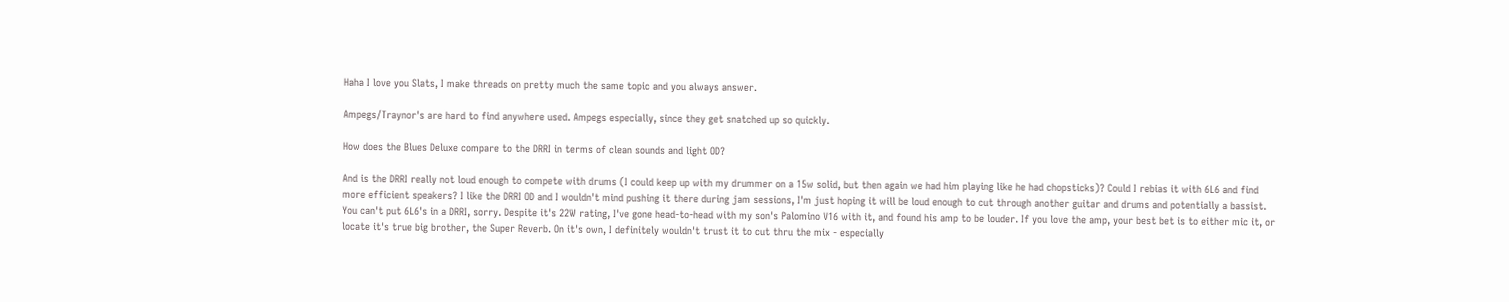Haha I love you Slats, I make threads on pretty much the same topic and you always answer.

Ampegs/Traynor's are hard to find anywhere used. Ampegs especially, since they get snatched up so quickly.

How does the Blues Deluxe compare to the DRRI in terms of clean sounds and light OD?

And is the DRRI really not loud enough to compete with drums (I could keep up with my drummer on a 15w solid, but then again we had him playing like he had chopsticks)? Could I rebias it with 6L6 and find more efficient speakers? I like the DRRI OD and I wouldn't mind pushing it there during jam sessions, I'm just hoping it will be loud enough to cut through another guitar and drums and potentially a bassist.
You can't put 6L6's in a DRRI, sorry. Despite it's 22W rating, I've gone head-to-head with my son's Palomino V16 with it, and found his amp to be louder. If you love the amp, your best bet is to either mic it, or locate it's true big brother, the Super Reverb. On it's own, I definitely wouldn't trust it to cut thru the mix - especially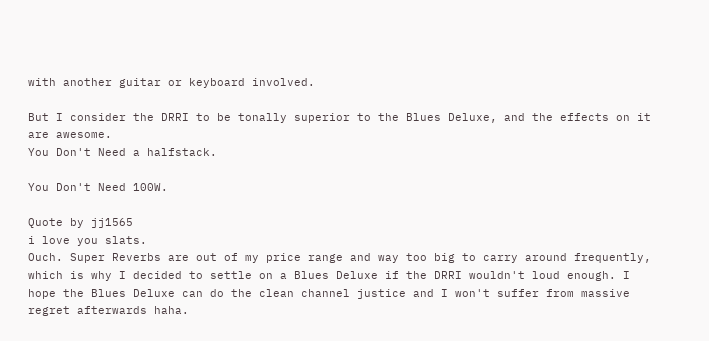with another guitar or keyboard involved.

But I consider the DRRI to be tonally superior to the Blues Deluxe, and the effects on it are awesome.
You Don't Need a halfstack.

You Don't Need 100W.

Quote by jj1565
i love you slats.
Ouch. Super Reverbs are out of my price range and way too big to carry around frequently, which is why I decided to settle on a Blues Deluxe if the DRRI wouldn't loud enough. I hope the Blues Deluxe can do the clean channel justice and I won't suffer from massive regret afterwards haha.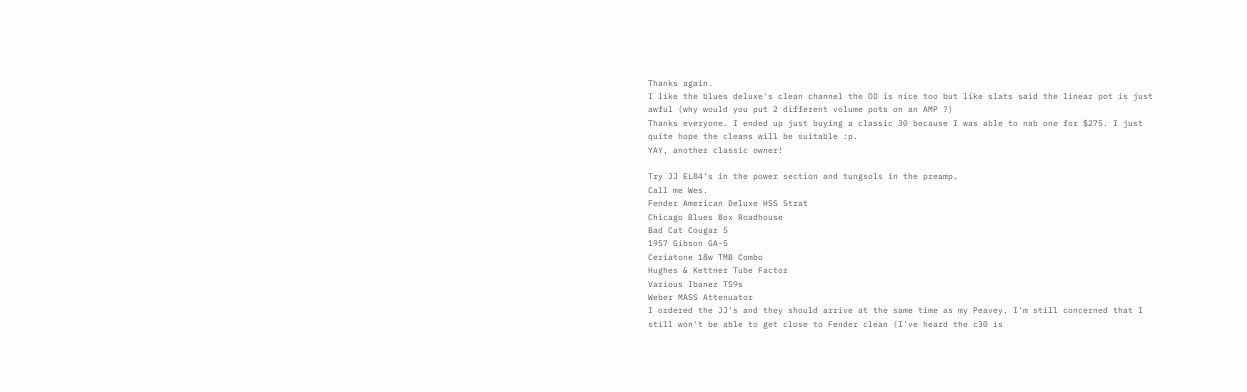Thanks again.
I like the blues deluxe's clean channel the OD is nice too but like slats said the linear pot is just awful (why would you put 2 different volume pots on an AMP ?)
Thanks everyone. I ended up just buying a classic 30 because I was able to nab one for $275. I just quite hope the cleans will be suitable :p.
YAY, another classic owner!

Try JJ EL84's in the power section and tungsols in the preamp.
Call me Wes.
Fender American Deluxe HSS Strat
Chicago Blues Box Roadhouse
Bad Cat Cougar 5
1957 Gibson GA-5
Ceriatone 18w TMB Combo
Hughes & Kettner Tube Factor
Various Ibanez TS9s
Weber MASS Attenuator
I ordered the JJ's and they should arrive at the same time as my Peavey. I'm still concerned that I still won't be able to get close to Fender clean (I've heard the c30 is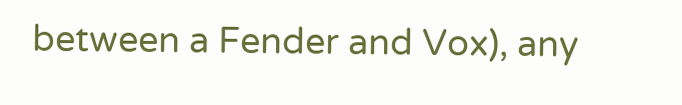between a Fender and Vox), any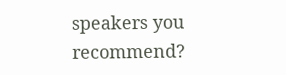speakers you recommend?